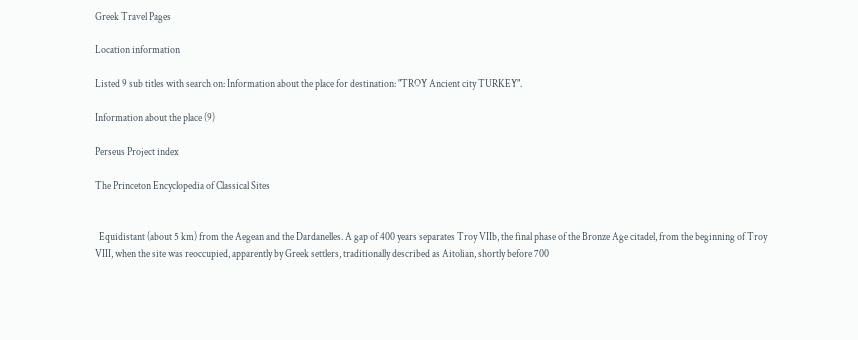Greek Travel Pages

Location information

Listed 9 sub titles with search on: Information about the place for destination: "TROY Ancient city TURKEY".

Information about the place (9)

Perseus Project index

The Princeton Encyclopedia of Classical Sites


  Equidistant (about 5 km) from the Aegean and the Dardanelles. A gap of 400 years separates Troy VIIb, the final phase of the Bronze Age citadel, from the beginning of Troy VIII, when the site was reoccupied, apparently by Greek settlers, traditionally described as Aitolian, shortly before 700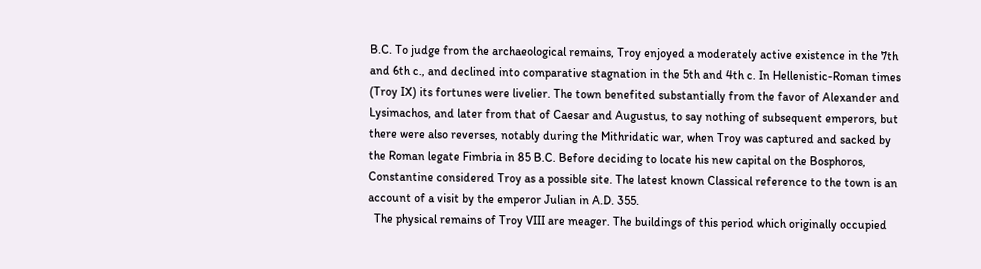B.C. To judge from the archaeological remains, Troy enjoyed a moderately active existence in the 7th and 6th c., and declined into comparative stagnation in the 5th and 4th c. In Hellenistic-Roman times (Troy IX) its fortunes were livelier. The town benefited substantially from the favor of Alexander and Lysimachos, and later from that of Caesar and Augustus, to say nothing of subsequent emperors, but there were also reverses, notably during the Mithridatic war, when Troy was captured and sacked by the Roman legate Fimbria in 85 B.C. Before deciding to locate his new capital on the Bosphoros, Constantine considered Troy as a possible site. The latest known Classical reference to the town is an account of a visit by the emperor Julian in A.D. 355.
  The physical remains of Troy VIII are meager. The buildings of this period which originally occupied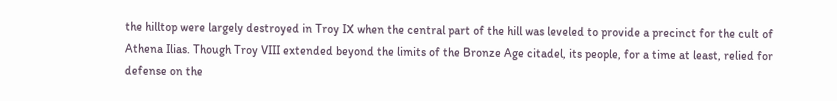the hilltop were largely destroyed in Troy IX when the central part of the hill was leveled to provide a precinct for the cult of Athena Ilias. Though Troy VIII extended beyond the limits of the Bronze Age citadel, its people, for a time at least, relied for defense on the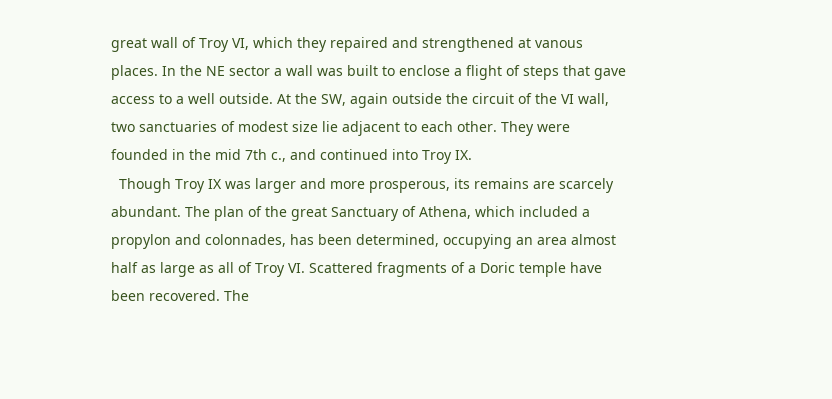great wall of Troy VI, which they repaired and strengthened at vanous places. In the NE sector a wall was built to enclose a flight of steps that gave access to a well outside. At the SW, again outside the circuit of the VI wall, two sanctuaries of modest size lie adjacent to each other. They were founded in the mid 7th c., and continued into Troy IX.
  Though Troy IX was larger and more prosperous, its remains are scarcely abundant. The plan of the great Sanctuary of Athena, which included a propylon and colonnades, has been determined, occupying an area almost half as large as all of Troy VI. Scattered fragments of a Doric temple have been recovered. The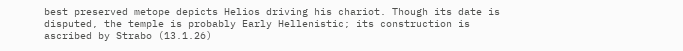best preserved metope depicts Helios driving his chariot. Though its date is disputed, the temple is probably Early Hellenistic; its construction is ascribed by Strabo (13.1.26)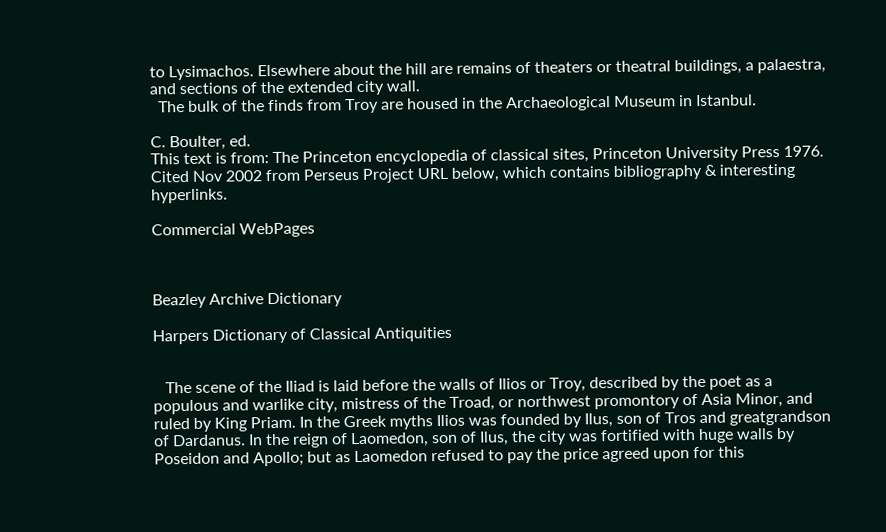to Lysimachos. Elsewhere about the hill are remains of theaters or theatral buildings, a palaestra, and sections of the extended city wall.
  The bulk of the finds from Troy are housed in the Archaeological Museum in Istanbul.

C. Boulter, ed.
This text is from: The Princeton encyclopedia of classical sites, Princeton University Press 1976. Cited Nov 2002 from Perseus Project URL below, which contains bibliography & interesting hyperlinks.

Commercial WebPages



Beazley Archive Dictionary

Harpers Dictionary of Classical Antiquities


   The scene of the Iliad is laid before the walls of Ilios or Troy, described by the poet as a populous and warlike city, mistress of the Troad, or northwest promontory of Asia Minor, and ruled by King Priam. In the Greek myths Ilios was founded by Ilus, son of Tros and greatgrandson of Dardanus. In the reign of Laomedon, son of Ilus, the city was fortified with huge walls by Poseidon and Apollo; but as Laomedon refused to pay the price agreed upon for this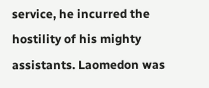service, he incurred the hostility of his mighty assistants. Laomedon was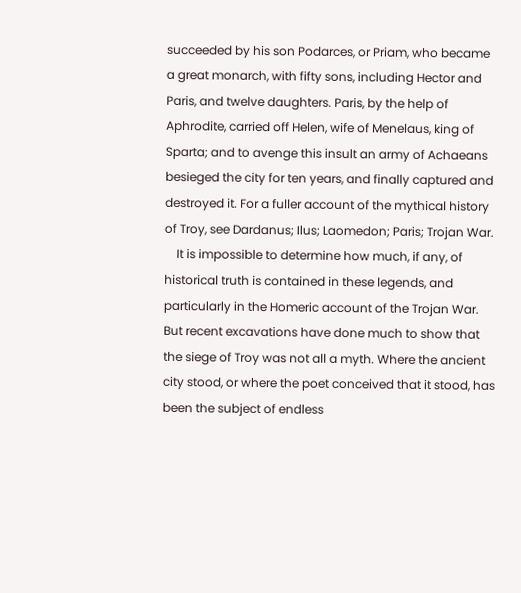succeeded by his son Podarces, or Priam, who became a great monarch, with fifty sons, including Hector and Paris, and twelve daughters. Paris, by the help of Aphrodite, carried off Helen, wife of Menelaus, king of Sparta; and to avenge this insult an army of Achaeans besieged the city for ten years, and finally captured and destroyed it. For a fuller account of the mythical history of Troy, see Dardanus; Ilus; Laomedon; Paris; Trojan War.
    It is impossible to determine how much, if any, of historical truth is contained in these legends, and particularly in the Homeric account of the Trojan War. But recent excavations have done much to show that the siege of Troy was not all a myth. Where the ancient city stood, or where the poet conceived that it stood, has been the subject of endless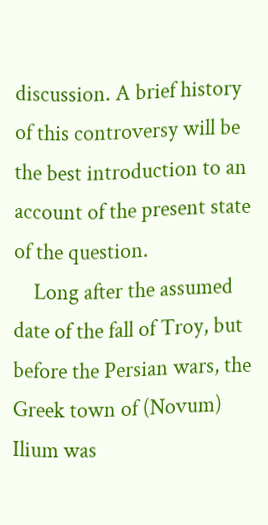discussion. A brief history of this controversy will be the best introduction to an account of the present state of the question.
    Long after the assumed date of the fall of Troy, but before the Persian wars, the Greek town of (Novum) Ilium was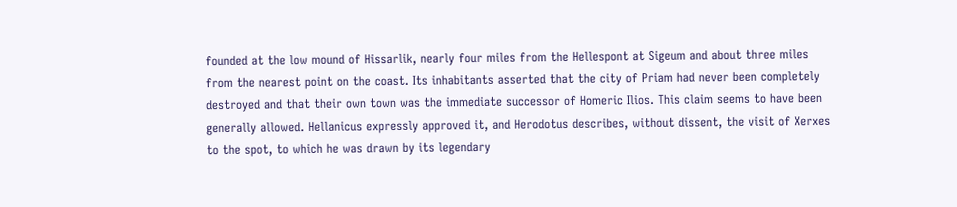founded at the low mound of Hissarlik, nearly four miles from the Hellespont at Sigeum and about three miles from the nearest point on the coast. Its inhabitants asserted that the city of Priam had never been completely destroyed and that their own town was the immediate successor of Homeric Ilios. This claim seems to have been generally allowed. Hellanicus expressly approved it, and Herodotus describes, without dissent, the visit of Xerxes to the spot, to which he was drawn by its legendary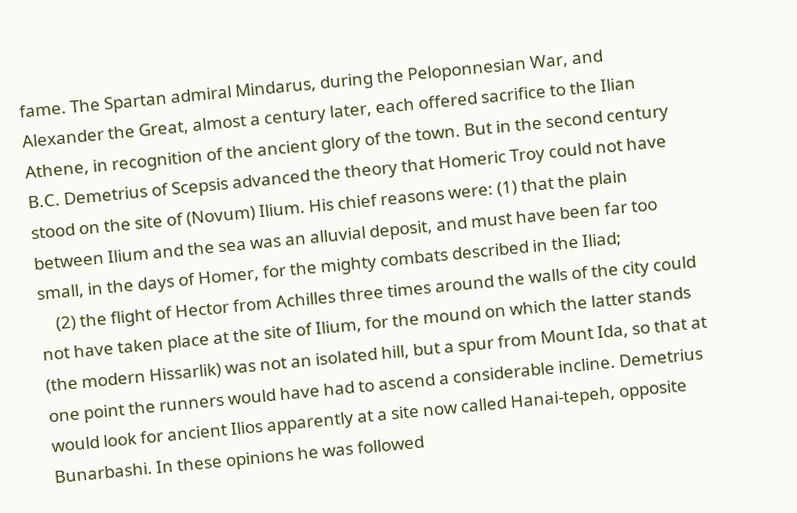fame. The Spartan admiral Mindarus, during the Peloponnesian War, and Alexander the Great, almost a century later, each offered sacrifice to the Ilian Athene, in recognition of the ancient glory of the town. But in the second century B.C. Demetrius of Scepsis advanced the theory that Homeric Troy could not have stood on the site of (Novum) Ilium. His chief reasons were: (1) that the plain between Ilium and the sea was an alluvial deposit, and must have been far too small, in the days of Homer, for the mighty combats described in the Iliad;
    (2) the flight of Hector from Achilles three times around the walls of the city could not have taken place at the site of Ilium, for the mound on which the latter stands (the modern Hissarlik) was not an isolated hill, but a spur from Mount Ida, so that at one point the runners would have had to ascend a considerable incline. Demetrius would look for ancient Ilios apparently at a site now called Hanai-tepeh, opposite Bunarbashi. In these opinions he was followed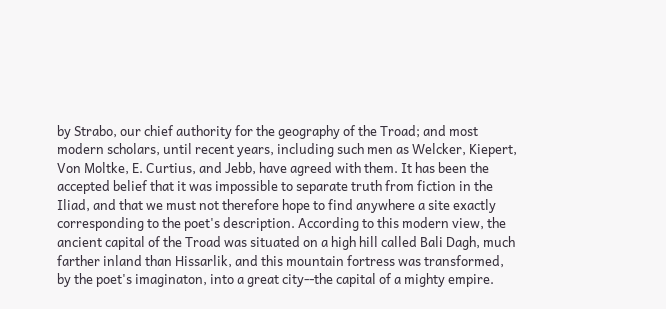by Strabo, our chief authority for the geography of the Troad; and most modern scholars, until recent years, including such men as Welcker, Kiepert, Von Moltke, E. Curtius, and Jebb, have agreed with them. It has been the accepted belief that it was impossible to separate truth from fiction in the Iliad, and that we must not therefore hope to find anywhere a site exactly corresponding to the poet's description. According to this modern view, the ancient capital of the Troad was situated on a high hill called Bali Dagh, much farther inland than Hissarlik, and this mountain fortress was transformed, by the poet's imaginaton, into a great city--the capital of a mighty empire.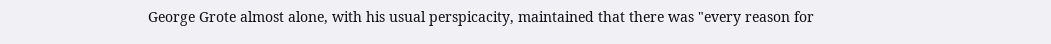George Grote almost alone, with his usual perspicacity, maintained that there was "every reason for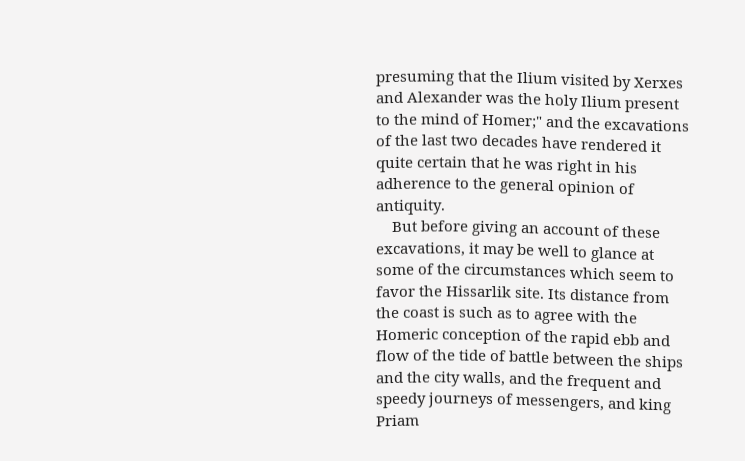presuming that the Ilium visited by Xerxes and Alexander was the holy Ilium present to the mind of Homer;" and the excavations of the last two decades have rendered it quite certain that he was right in his adherence to the general opinion of antiquity.
    But before giving an account of these excavations, it may be well to glance at some of the circumstances which seem to favor the Hissarlik site. Its distance from the coast is such as to agree with the Homeric conception of the rapid ebb and flow of the tide of battle between the ships and the city walls, and the frequent and speedy journeys of messengers, and king Priam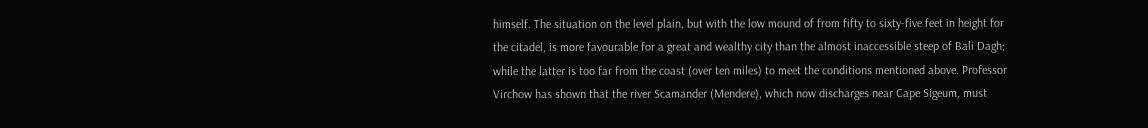himself. The situation on the level plain, but with the low mound of from fifty to sixty-five feet in height for the citadel, is more favourable for a great and wealthy city than the almost inaccessible steep of Bali Dagh; while the latter is too far from the coast (over ten miles) to meet the conditions mentioned above. Professor Virchow has shown that the river Scamander (Mendere), which now discharges near Cape Sigeum, must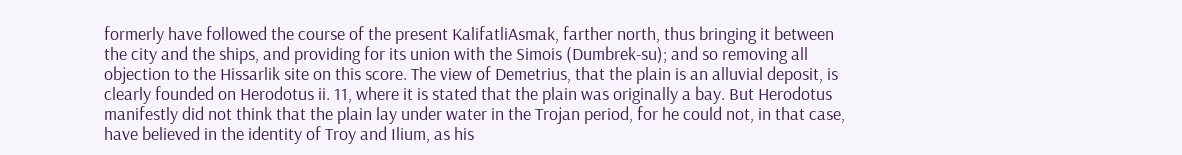formerly have followed the course of the present KalifatliAsmak, farther north, thus bringing it between the city and the ships, and providing for its union with the Simois (Dumbrek-su); and so removing all objection to the Hissarlik site on this score. The view of Demetrius, that the plain is an alluvial deposit, is clearly founded on Herodotus ii. 11, where it is stated that the plain was originally a bay. But Herodotus manifestly did not think that the plain lay under water in the Trojan period, for he could not, in that case, have believed in the identity of Troy and Ilium, as his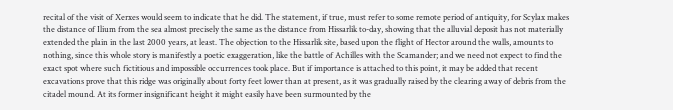recital of the visit of Xerxes would seem to indicate that he did. The statement, if true, must refer to some remote period of antiquity, for Scylax makes the distance of Ilium from the sea almost precisely the same as the distance from Hissarlik to-day, showing that the alluvial deposit has not materially extended the plain in the last 2000 years, at least. The objection to the Hissarlik site, based upon the flight of Hector around the walls, amounts to nothing, since this whole story is manifestly a poetic exaggeration, like the battle of Achilles with the Scamander; and we need not expect to find the exact spot where such fictitious and impossible occurrences took place. But if importance is attached to this point, it may be added that recent excavations prove that this ridge was originally about forty feet lower than at present, as it was gradually raised by the clearing away of debris from the citadel mound. At its former insignificant height it might easily have been surmounted by the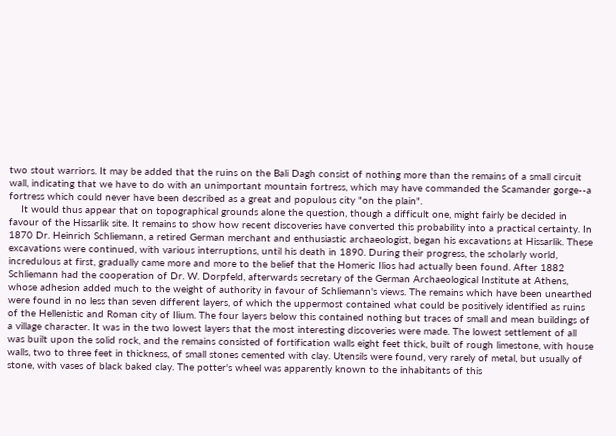two stout warriors. It may be added that the ruins on the Bali Dagh consist of nothing more than the remains of a small circuit wall, indicating that we have to do with an unimportant mountain fortress, which may have commanded the Scamander gorge--a fortress which could never have been described as a great and populous city "on the plain".
    It would thus appear that on topographical grounds alone the question, though a difficult one, might fairly be decided in favour of the Hissarlik site. It remains to show how recent discoveries have converted this probability into a practical certainty. In 1870 Dr. Heinrich Schliemann, a retired German merchant and enthusiastic archaeologist, began his excavations at Hissarlik. These excavations were continued, with various interruptions, until his death in 1890. During their progress, the scholarly world, incredulous at first, gradually came more and more to the belief that the Homeric Ilios had actually been found. After 1882 Schliemann had the cooperation of Dr. W. Dorpfeld, afterwards secretary of the German Archaeological Institute at Athens, whose adhesion added much to the weight of authority in favour of Schliemann's views. The remains which have been unearthed were found in no less than seven different layers, of which the uppermost contained what could be positively identified as ruins of the Hellenistic and Roman city of Ilium. The four layers below this contained nothing but traces of small and mean buildings of a village character. It was in the two lowest layers that the most interesting discoveries were made. The lowest settlement of all was built upon the solid rock, and the remains consisted of fortification walls eight feet thick, built of rough limestone, with house walls, two to three feet in thickness, of small stones cemented with clay. Utensils were found, very rarely of metal, but usually of stone, with vases of black baked clay. The potter's wheel was apparently known to the inhabitants of this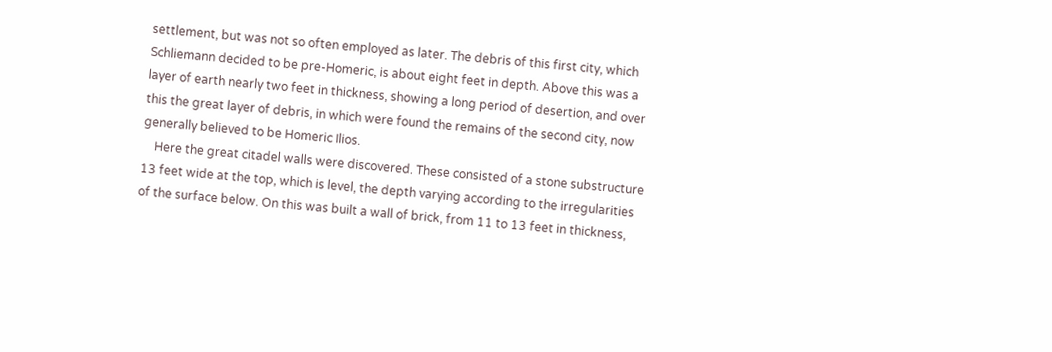settlement, but was not so often employed as later. The debris of this first city, which Schliemann decided to be pre-Homeric, is about eight feet in depth. Above this was a layer of earth nearly two feet in thickness, showing a long period of desertion, and over this the great layer of debris, in which were found the remains of the second city, now generally believed to be Homeric Ilios.
    Here the great citadel walls were discovered. These consisted of a stone substructure 13 feet wide at the top, which is level, the depth varying according to the irregularities of the surface below. On this was built a wall of brick, from 11 to 13 feet in thickness,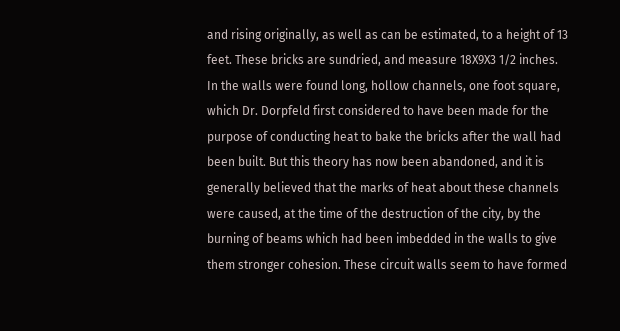and rising originally, as well as can be estimated, to a height of 13 feet. These bricks are sundried, and measure 18X9X3 1/2 inches. In the walls were found long, hollow channels, one foot square, which Dr. Dorpfeld first considered to have been made for the purpose of conducting heat to bake the bricks after the wall had been built. But this theory has now been abandoned, and it is generally believed that the marks of heat about these channels were caused, at the time of the destruction of the city, by the burning of beams which had been imbedded in the walls to give them stronger cohesion. These circuit walls seem to have formed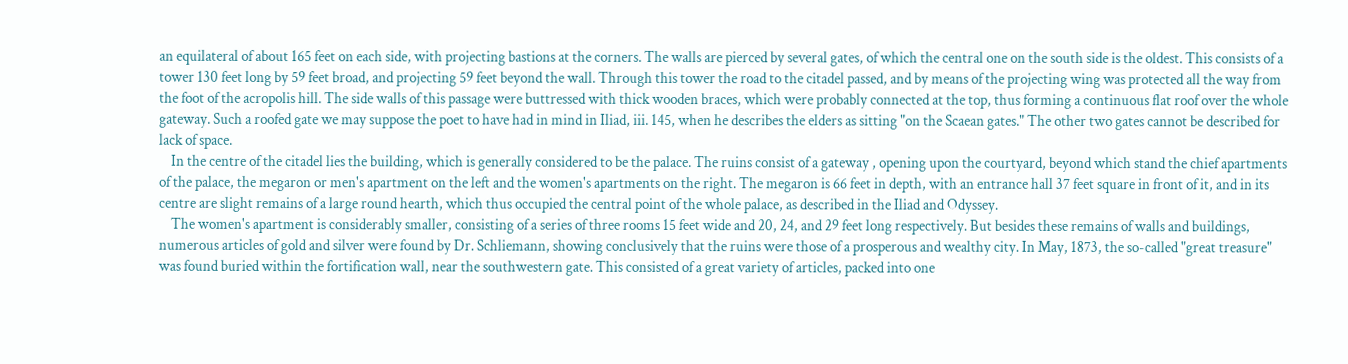an equilateral of about 165 feet on each side, with projecting bastions at the corners. The walls are pierced by several gates, of which the central one on the south side is the oldest. This consists of a tower 130 feet long by 59 feet broad, and projecting 59 feet beyond the wall. Through this tower the road to the citadel passed, and by means of the projecting wing was protected all the way from the foot of the acropolis hill. The side walls of this passage were buttressed with thick wooden braces, which were probably connected at the top, thus forming a continuous flat roof over the whole gateway. Such a roofed gate we may suppose the poet to have had in mind in Iliad, iii. 145, when he describes the elders as sitting "on the Scaean gates." The other two gates cannot be described for lack of space.
    In the centre of the citadel lies the building, which is generally considered to be the palace. The ruins consist of a gateway , opening upon the courtyard, beyond which stand the chief apartments of the palace, the megaron or men's apartment on the left and the women's apartments on the right. The megaron is 66 feet in depth, with an entrance hall 37 feet square in front of it, and in its centre are slight remains of a large round hearth, which thus occupied the central point of the whole palace, as described in the Iliad and Odyssey.
    The women's apartment is considerably smaller, consisting of a series of three rooms 15 feet wide and 20, 24, and 29 feet long respectively. But besides these remains of walls and buildings, numerous articles of gold and silver were found by Dr. Schliemann, showing conclusively that the ruins were those of a prosperous and wealthy city. In May, 1873, the so-called "great treasure" was found buried within the fortification wall, near the southwestern gate. This consisted of a great variety of articles, packed into one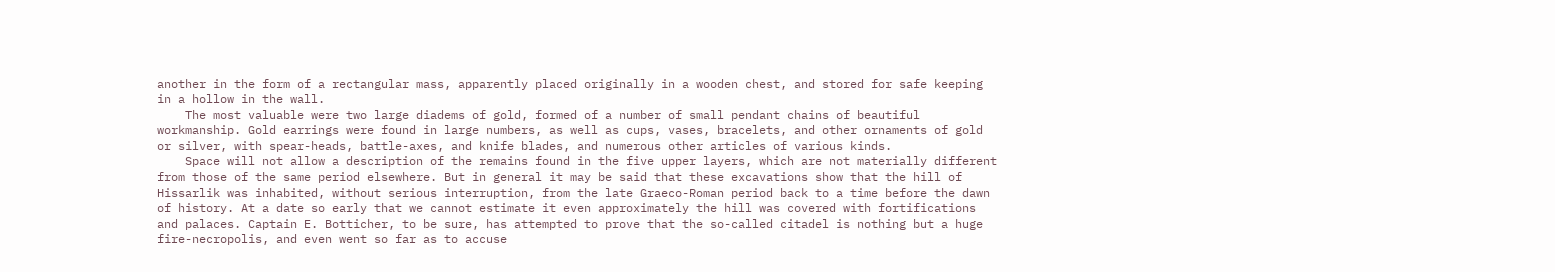another in the form of a rectangular mass, apparently placed originally in a wooden chest, and stored for safe keeping in a hollow in the wall.
    The most valuable were two large diadems of gold, formed of a number of small pendant chains of beautiful workmanship. Gold earrings were found in large numbers, as well as cups, vases, bracelets, and other ornaments of gold or silver, with spear-heads, battle-axes, and knife blades, and numerous other articles of various kinds.
    Space will not allow a description of the remains found in the five upper layers, which are not materially different from those of the same period elsewhere. But in general it may be said that these excavations show that the hill of Hissarlik was inhabited, without serious interruption, from the late Graeco-Roman period back to a time before the dawn of history. At a date so early that we cannot estimate it even approximately the hill was covered with fortifications and palaces. Captain E. Botticher, to be sure, has attempted to prove that the so-called citadel is nothing but a huge fire-necropolis, and even went so far as to accuse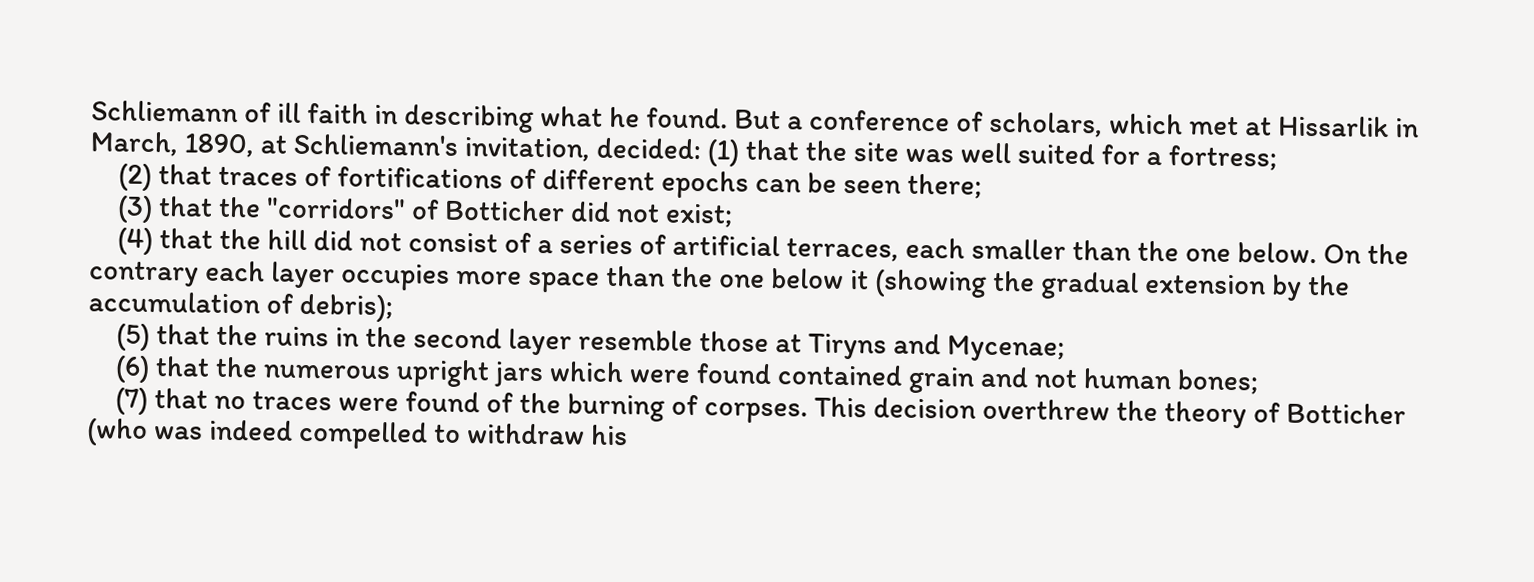Schliemann of ill faith in describing what he found. But a conference of scholars, which met at Hissarlik in March, 1890, at Schliemann's invitation, decided: (1) that the site was well suited for a fortress;
    (2) that traces of fortifications of different epochs can be seen there;
    (3) that the "corridors" of Botticher did not exist;
    (4) that the hill did not consist of a series of artificial terraces, each smaller than the one below. On the contrary each layer occupies more space than the one below it (showing the gradual extension by the accumulation of debris);
    (5) that the ruins in the second layer resemble those at Tiryns and Mycenae;
    (6) that the numerous upright jars which were found contained grain and not human bones;
    (7) that no traces were found of the burning of corpses. This decision overthrew the theory of Botticher (who was indeed compelled to withdraw his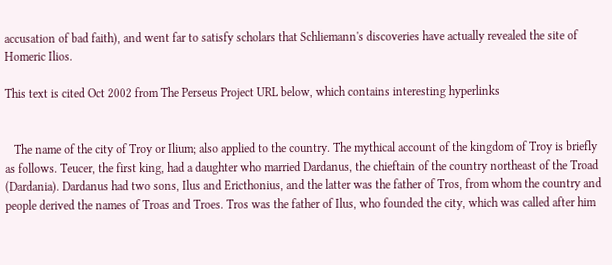accusation of bad faith), and went far to satisfy scholars that Schliemann's discoveries have actually revealed the site of Homeric Ilios.

This text is cited Oct 2002 from The Perseus Project URL below, which contains interesting hyperlinks


   The name of the city of Troy or Ilium; also applied to the country. The mythical account of the kingdom of Troy is briefly as follows. Teucer, the first king, had a daughter who married Dardanus, the chieftain of the country northeast of the Troad (Dardania). Dardanus had two sons, Ilus and Ericthonius, and the latter was the father of Tros, from whom the country and people derived the names of Troas and Troes. Tros was the father of Ilus, who founded the city, which was called after him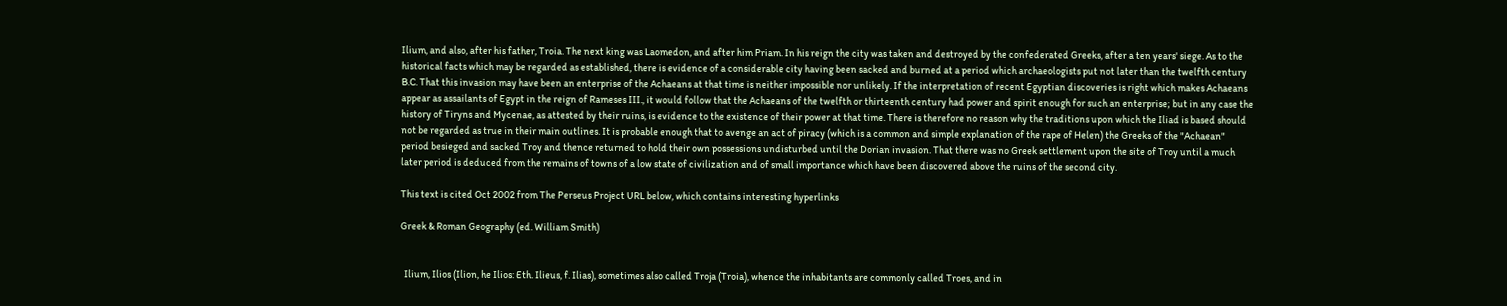Ilium, and also, after his father, Troia. The next king was Laomedon, and after him Priam. In his reign the city was taken and destroyed by the confederated Greeks, after a ten years' siege. As to the historical facts which may be regarded as established, there is evidence of a considerable city having been sacked and burned at a period which archaeologists put not later than the twelfth century B.C. That this invasion may have been an enterprise of the Achaeans at that time is neither impossible nor unlikely. If the interpretation of recent Egyptian discoveries is right which makes Achaeans appear as assailants of Egypt in the reign of Rameses III., it would follow that the Achaeans of the twelfth or thirteenth century had power and spirit enough for such an enterprise; but in any case the history of Tiryns and Mycenae, as attested by their ruins, is evidence to the existence of their power at that time. There is therefore no reason why the traditions upon which the Iliad is based should not be regarded as true in their main outlines. It is probable enough that to avenge an act of piracy (which is a common and simple explanation of the rape of Helen) the Greeks of the "Achaean" period besieged and sacked Troy and thence returned to hold their own possessions undisturbed until the Dorian invasion. That there was no Greek settlement upon the site of Troy until a much later period is deduced from the remains of towns of a low state of civilization and of small importance which have been discovered above the ruins of the second city.

This text is cited Oct 2002 from The Perseus Project URL below, which contains interesting hyperlinks

Greek & Roman Geography (ed. William Smith)


  Ilium, Ilios (Ilion, he Ilios: Eth. Ilieus, f. Ilias), sometimes also called Troja (Troia), whence the inhabitants are commonly called Troes, and in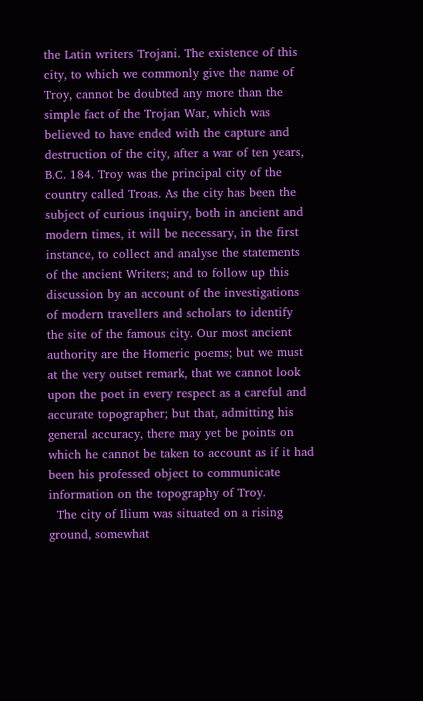the Latin writers Trojani. The existence of this city, to which we commonly give the name of Troy, cannot be doubted any more than the simple fact of the Trojan War, which was believed to have ended with the capture and destruction of the city, after a war of ten years, B.C. 184. Troy was the principal city of the country called Troas. As the city has been the subject of curious inquiry, both in ancient and modern times, it will be necessary, in the first instance, to collect and analyse the statements of the ancient Writers; and to follow up this discussion by an account of the investigations of modern travellers and scholars to identify the site of the famous city. Our most ancient authority are the Homeric poems; but we must at the very outset remark, that we cannot look upon the poet in every respect as a careful and accurate topographer; but that, admitting his general accuracy, there may yet be points on which he cannot be taken to account as if it had been his professed object to communicate information on the topography of Troy.
  The city of Ilium was situated on a rising ground, somewhat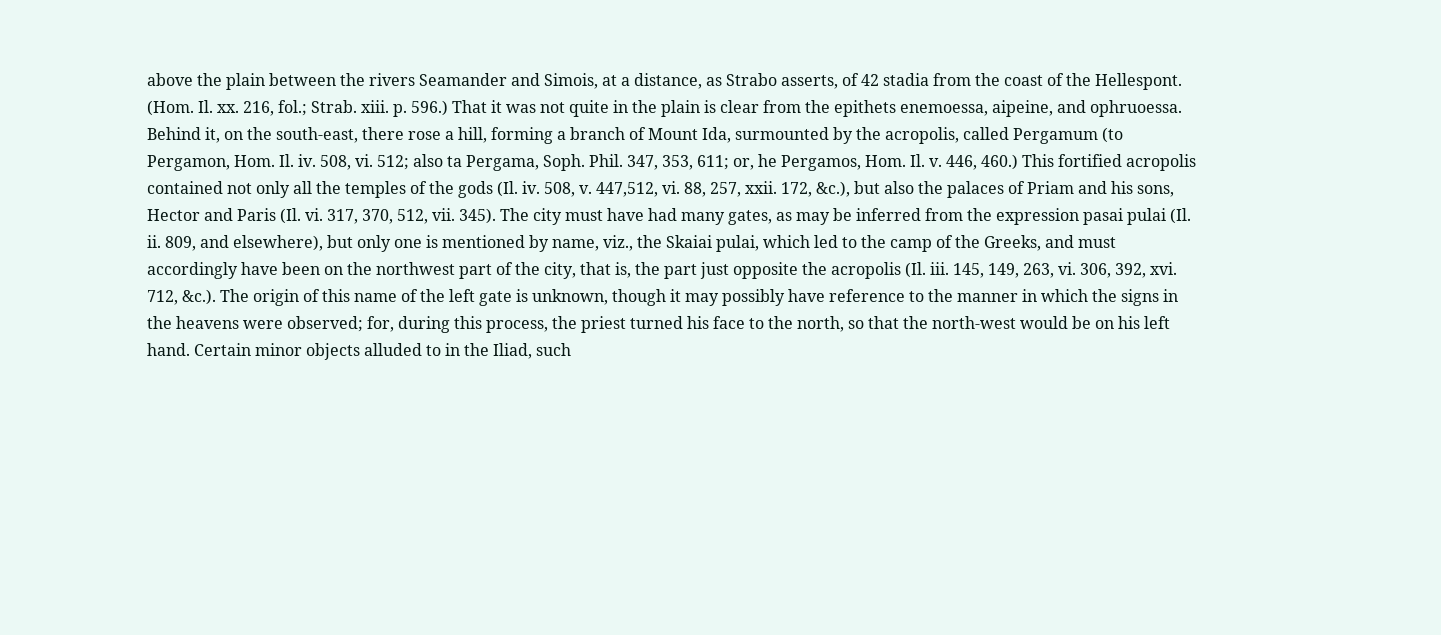above the plain between the rivers Seamander and Simois, at a distance, as Strabo asserts, of 42 stadia from the coast of the Hellespont. (Hom. Il. xx. 216, fol.; Strab. xiii. p. 596.) That it was not quite in the plain is clear from the epithets enemoessa, aipeine, and ophruoessa. Behind it, on the south-east, there rose a hill, forming a branch of Mount Ida, surmounted by the acropolis, called Pergamum (to Pergamon, Hom. Il. iv. 508, vi. 512; also ta Pergama, Soph. Phil. 347, 353, 611; or, he Pergamos, Hom. Il. v. 446, 460.) This fortified acropolis contained not only all the temples of the gods (Il. iv. 508, v. 447,512, vi. 88, 257, xxii. 172, &c.), but also the palaces of Priam and his sons, Hector and Paris (Il. vi. 317, 370, 512, vii. 345). The city must have had many gates, as may be inferred from the expression pasai pulai (Il. ii. 809, and elsewhere), but only one is mentioned by name, viz., the Skaiai pulai, which led to the camp of the Greeks, and must accordingly have been on the northwest part of the city, that is, the part just opposite the acropolis (Il. iii. 145, 149, 263, vi. 306, 392, xvi. 712, &c.). The origin of this name of the left gate is unknown, though it may possibly have reference to the manner in which the signs in the heavens were observed; for, during this process, the priest turned his face to the north, so that the north-west would be on his left hand. Certain minor objects alluded to in the Iliad, such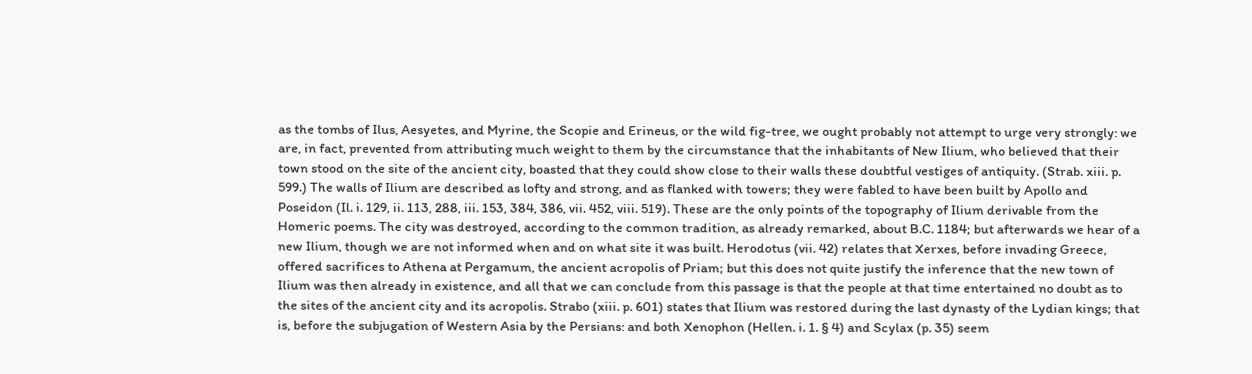as the tombs of Ilus, Aesyetes, and Myrine, the Scopie and Erineus, or the wild fig-tree, we ought probably not attempt to urge very strongly: we are, in fact, prevented from attributing much weight to them by the circumstance that the inhabitants of New Ilium, who believed that their town stood on the site of the ancient city, boasted that they could show close to their walls these doubtful vestiges of antiquity. (Strab. xiii. p. 599.) The walls of Ilium are described as lofty and strong, and as flanked with towers; they were fabled to have been built by Apollo and Poseidon (Il. i. 129, ii. 113, 288, iii. 153, 384, 386, vii. 452, viii. 519). These are the only points of the topography of Ilium derivable from the Homeric poems. The city was destroyed, according to the common tradition, as already remarked, about B.C. 1184; but afterwards we hear of a new Ilium, though we are not informed when and on what site it was built. Herodotus (vii. 42) relates that Xerxes, before invading Greece, offered sacrifices to Athena at Pergamum, the ancient acropolis of Priam; but this does not quite justify the inference that the new town of Ilium was then already in existence, and all that we can conclude from this passage is that the people at that time entertained no doubt as to the sites of the ancient city and its acropolis. Strabo (xiii. p. 601) states that Ilium was restored during the last dynasty of the Lydian kings; that is, before the subjugation of Western Asia by the Persians: and both Xenophon (Hellen. i. 1. § 4) and Scylax (p. 35) seem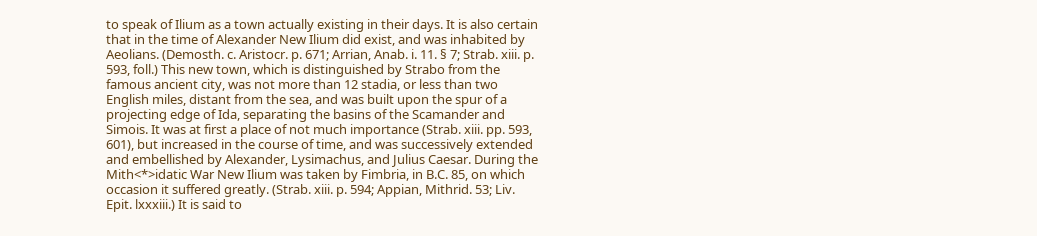to speak of Ilium as a town actually existing in their days. It is also certain that in the time of Alexander New Ilium did exist, and was inhabited by Aeolians. (Demosth. c. Aristocr. p. 671; Arrian, Anab. i. 11. § 7; Strab. xiii. p. 593, foll.) This new town, which is distinguished by Strabo from the famous ancient city, was not more than 12 stadia, or less than two English miles, distant from the sea, and was built upon the spur of a projecting edge of Ida, separating the basins of the Scamander and Simois. It was at first a place of not much importance (Strab. xiii. pp. 593, 601), but increased in the course of time, and was successively extended and embellished by Alexander, Lysimachus, and Julius Caesar. During the Mith<*>idatic War New Ilium was taken by Fimbria, in B.C. 85, on which occasion it suffered greatly. (Strab. xiii. p. 594; Appian, Mithrid. 53; Liv. Epit. lxxxiii.) It is said to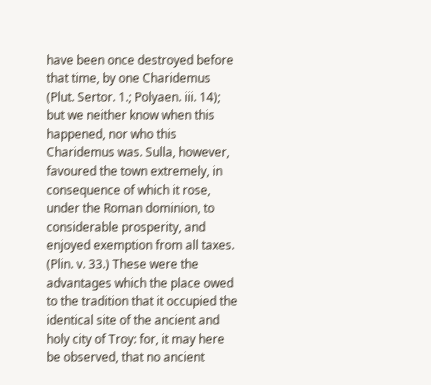have been once destroyed before that time, by one Charidemus (Plut. Sertor. 1.; Polyaen. iii. 14); but we neither know when this happened, nor who this Charidemus was. Sulla, however, favoured the town extremely, in consequence of which it rose, under the Roman dominion, to considerable prosperity, and enjoyed exemption from all taxes. (Plin. v. 33.) These were the advantages which the place owed to the tradition that it occupied the identical site of the ancient and holy city of Troy: for, it may here be observed, that no ancient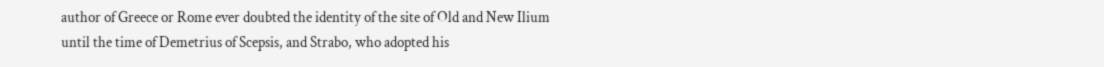author of Greece or Rome ever doubted the identity of the site of Old and New Ilium until the time of Demetrius of Scepsis, and Strabo, who adopted his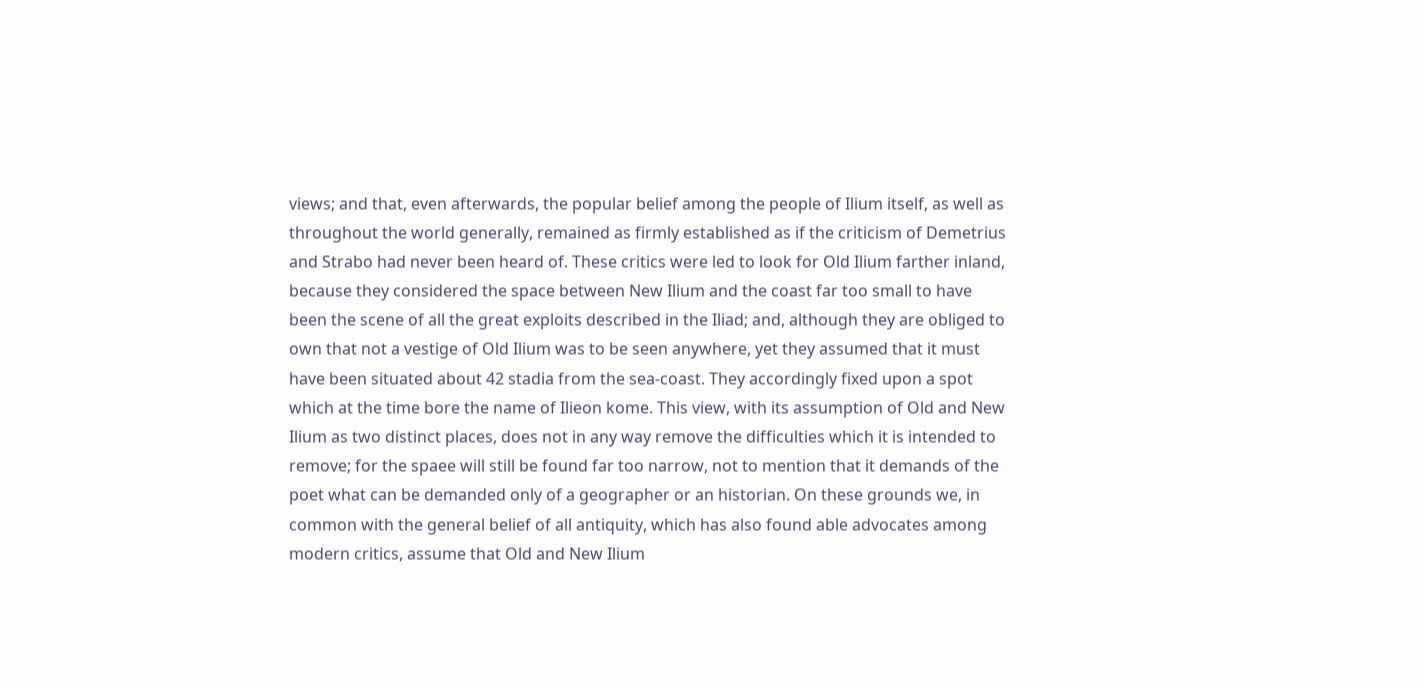views; and that, even afterwards, the popular belief among the people of Ilium itself, as well as throughout the world generally, remained as firmly established as if the criticism of Demetrius and Strabo had never been heard of. These critics were led to look for Old Ilium farther inland, because they considered the space between New Ilium and the coast far too small to have been the scene of all the great exploits described in the Iliad; and, although they are obliged to own that not a vestige of Old Ilium was to be seen anywhere, yet they assumed that it must have been situated about 42 stadia from the sea-coast. They accordingly fixed upon a spot which at the time bore the name of Ilieon kome. This view, with its assumption of Old and New Ilium as two distinct places, does not in any way remove the difficulties which it is intended to remove; for the spaee will still be found far too narrow, not to mention that it demands of the poet what can be demanded only of a geographer or an historian. On these grounds we, in common with the general belief of all antiquity, which has also found able advocates among modern critics, assume that Old and New Ilium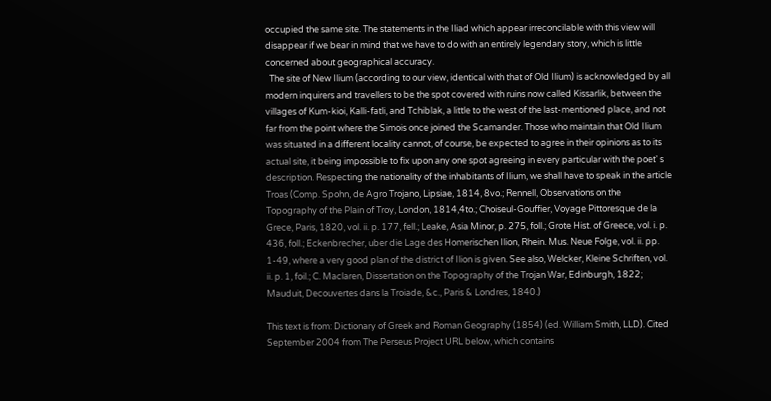occupied the same site. The statements in the Iliad which appear irreconcilable with this view will disappear if we bear in mind that we have to do with an entirely legendary story, which is little concerned about geographical accuracy.
  The site of New Ilium (according to our view, identical with that of Old Ilium) is acknowledged by all modern inquirers and travellers to be the spot covered with ruins now called Kissarlik, between the villages of Kum-kioi, Kalli-fatli, and Tchiblak, a little to the west of the last-mentioned place, and not far from the point where the Simois once joined the Scamander. Those who maintain that Old Ilium was situated in a different locality cannot, of course, be expected to agree in their opinions as to its actual site, it being impossible to fix upon any one spot agreeing in every particular with the poet' s description. Respecting the nationality of the inhabitants of Ilium, we shall have to speak in the article Troas (Comp. Spohn, de Agro Trojano, Lipsiae, 1814, 8vo.; Rennell, Observations on the Topography of the Plain of Troy, London, 1814,4to.; Choiseul-Gouffier, Voyage Pittoresque de la Grece, Paris, 1820, vol. ii. p. 177, fell.; Leake, Asia Minor, p. 275, foll.; Grote Hist. of Greece, vol. i. p. 436, foll.; Eckenbrecher, uber die Lage des Homerischen Ilion, Rhein. Mus. Neue Folge, vol. ii. pp. 1-49, where a very good plan of the district of Ilion is given. See also, Welcker, Kleine Schriften, vol. ii. p. 1, foil.; C. Maclaren, Dissertation on the Topography of the Trojan War, Edinburgh, 1822; Mauduit, Decouvertes dans la Troiade, &c., Paris & Londres, 1840.)

This text is from: Dictionary of Greek and Roman Geography (1854) (ed. William Smith, LLD). Cited September 2004 from The Perseus Project URL below, which contains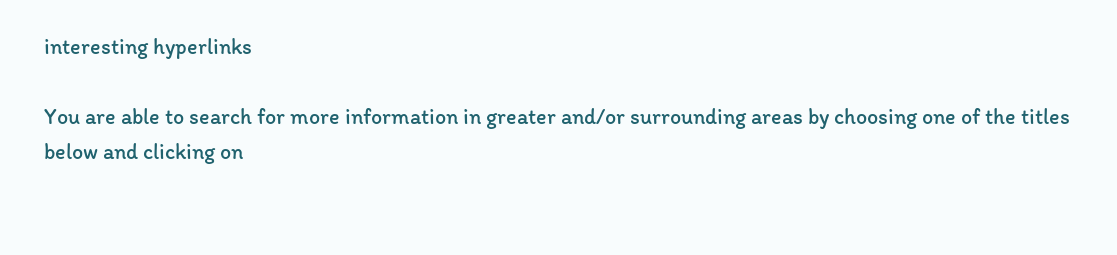interesting hyperlinks

You are able to search for more information in greater and/or surrounding areas by choosing one of the titles below and clicking on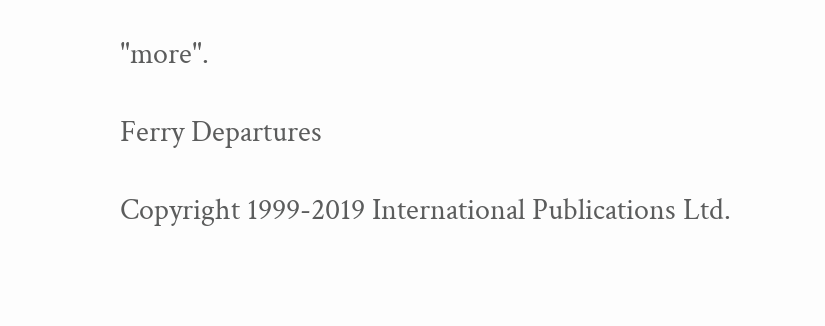"more".

Ferry Departures

Copyright 1999-2019 International Publications Ltd.